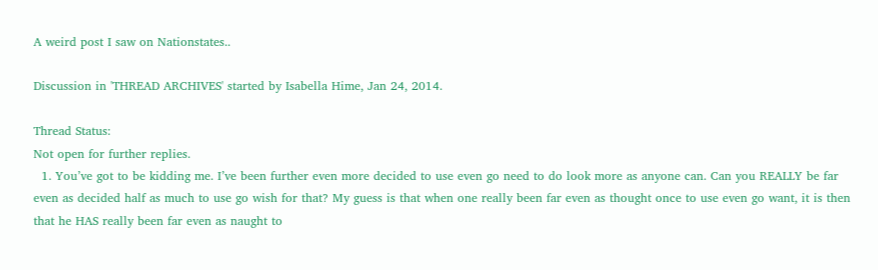A weird post I saw on Nationstates..

Discussion in 'THREAD ARCHIVES' started by Isabella Hime, Jan 24, 2014.

Thread Status:
Not open for further replies.
  1. You’ve got to be kidding me. I’ve been further even more decided to use even go need to do look more as anyone can. Can you REALLY be far even as decided half as much to use go wish for that? My guess is that when one really been far even as thought once to use even go want, it is then that he HAS really been far even as naught to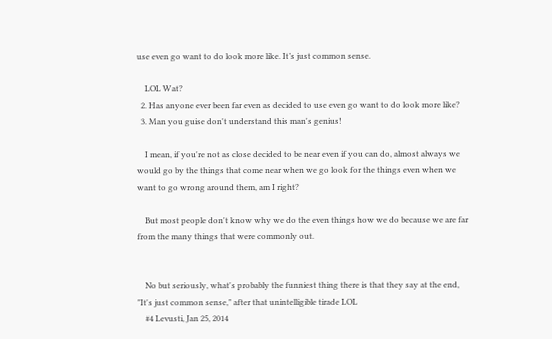use even go want to do look more like. It’s just common sense.

    LOL Wat?
  2. Has anyone ever been far even as decided to use even go want to do look more like?
  3. Man you guise don't understand this man's genius!

    I mean, if you're not as close decided to be near even if you can do, almost always we would go by the things that come near when we go look for the things even when we want to go wrong around them, am I right?

    But most people don't know why we do the even things how we do because we are far from the many things that were commonly out.


    No but seriously, what's probably the funniest thing there is that they say at the end, "It's just common sense," after that unintelligible tirade LOL
    #4 Levusti, Jan 25, 2014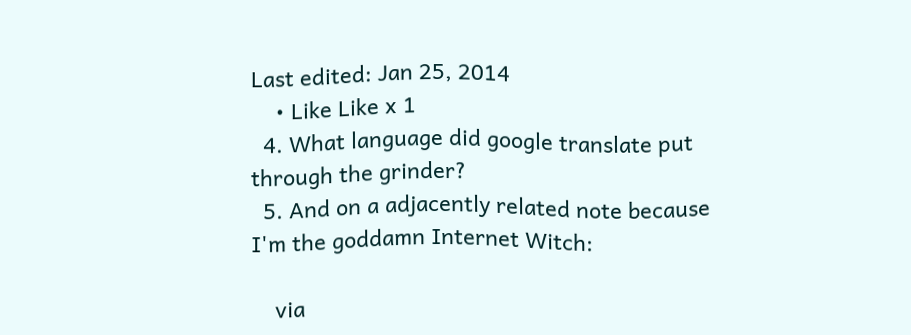Last edited: Jan 25, 2014
    • Like Like x 1
  4. What language did google translate put through the grinder?
  5. And on a adjacently related note because I'm the goddamn Internet Witch:

    via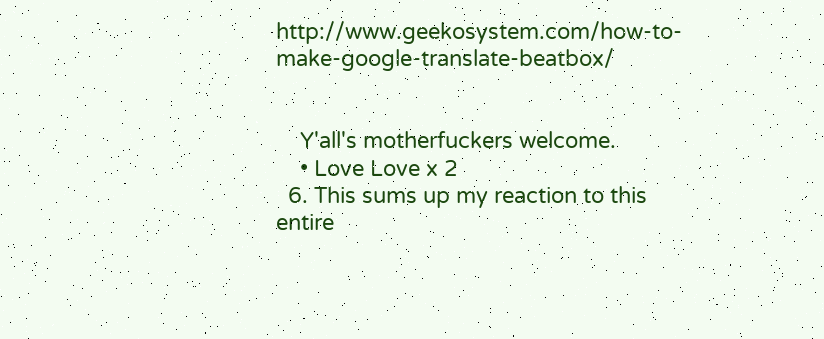http://www.geekosystem.com/how-to-make-google-translate-beatbox/


    Y'all's motherfuckers welcome.
    • Love Love x 2
  6. This sums up my reaction to this entire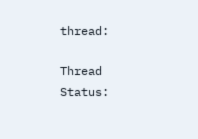thread:

Thread Status: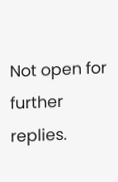Not open for further replies.